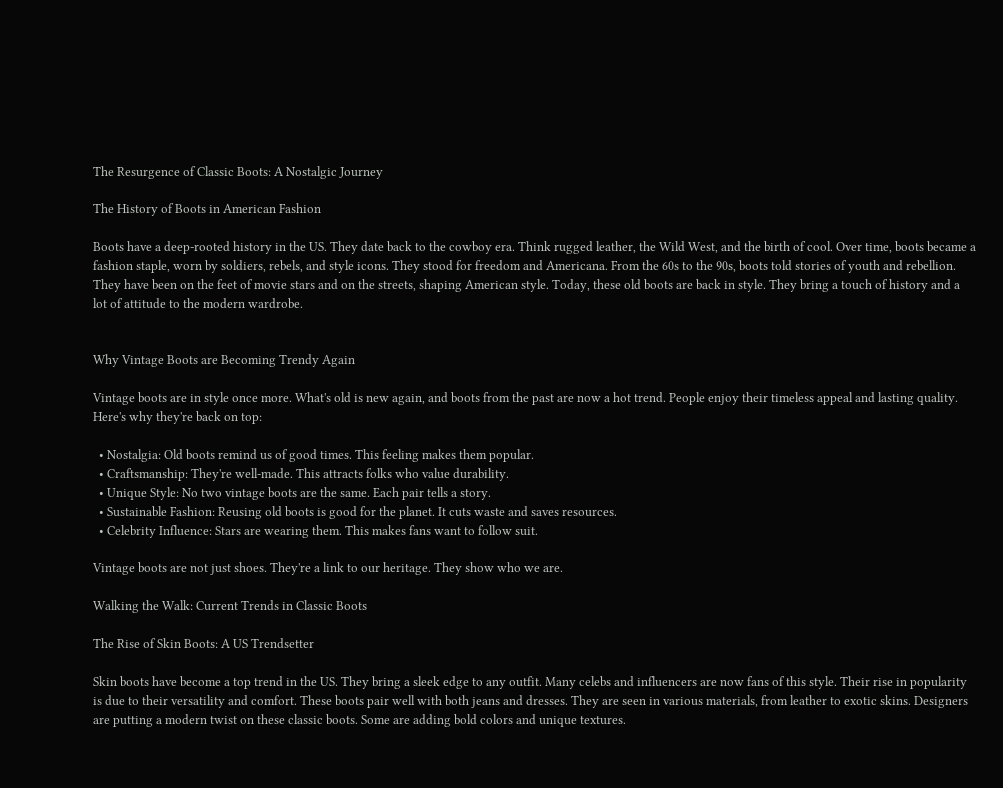The Resurgence of Classic Boots: A Nostalgic Journey

The History of Boots in American Fashion

Boots have a deep-rooted history in the US. They date back to the cowboy era. Think rugged leather, the Wild West, and the birth of cool. Over time, boots became a fashion staple, worn by soldiers, rebels, and style icons. They stood for freedom and Americana. From the 60s to the 90s, boots told stories of youth and rebellion. They have been on the feet of movie stars and on the streets, shaping American style. Today, these old boots are back in style. They bring a touch of history and a lot of attitude to the modern wardrobe.


Why Vintage Boots are Becoming Trendy Again

Vintage boots are in style once more. What's old is new again, and boots from the past are now a hot trend. People enjoy their timeless appeal and lasting quality. Here's why they're back on top:

  • Nostalgia: Old boots remind us of good times. This feeling makes them popular.
  • Craftsmanship: They're well-made. This attracts folks who value durability.
  • Unique Style: No two vintage boots are the same. Each pair tells a story.
  • Sustainable Fashion: Reusing old boots is good for the planet. It cuts waste and saves resources.
  • Celebrity Influence: Stars are wearing them. This makes fans want to follow suit.

Vintage boots are not just shoes. They're a link to our heritage. They show who we are.

Walking the Walk: Current Trends in Classic Boots

The Rise of Skin Boots: A US Trendsetter

Skin boots have become a top trend in the US. They bring a sleek edge to any outfit. Many celebs and influencers are now fans of this style. Their rise in popularity is due to their versatility and comfort. These boots pair well with both jeans and dresses. They are seen in various materials, from leather to exotic skins. Designers are putting a modern twist on these classic boots. Some are adding bold colors and unique textures.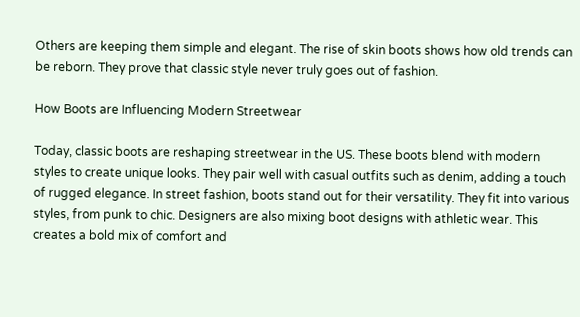Others are keeping them simple and elegant. The rise of skin boots shows how old trends can be reborn. They prove that classic style never truly goes out of fashion.

How Boots are Influencing Modern Streetwear

Today, classic boots are reshaping streetwear in the US. These boots blend with modern styles to create unique looks. They pair well with casual outfits such as denim, adding a touch of rugged elegance. In street fashion, boots stand out for their versatility. They fit into various styles, from punk to chic. Designers are also mixing boot designs with athletic wear. This creates a bold mix of comfort and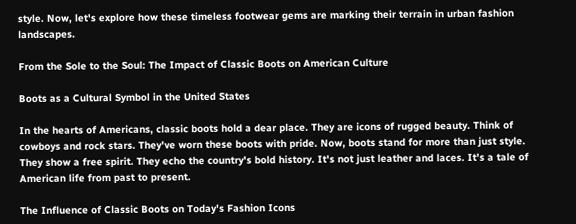style. Now, let's explore how these timeless footwear gems are marking their terrain in urban fashion landscapes.

From the Sole to the Soul: The Impact of Classic Boots on American Culture

Boots as a Cultural Symbol in the United States

In the hearts of Americans, classic boots hold a dear place. They are icons of rugged beauty. Think of cowboys and rock stars. They've worn these boots with pride. Now, boots stand for more than just style. They show a free spirit. They echo the country's bold history. It's not just leather and laces. It's a tale of American life from past to present.

The Influence of Classic Boots on Today's Fashion Icons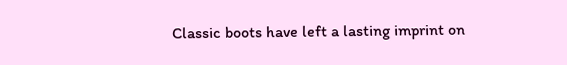Classic boots have left a lasting imprint on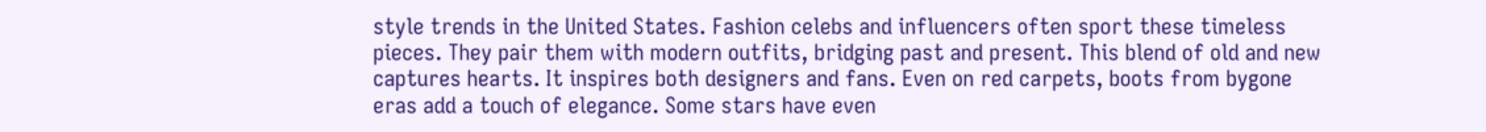style trends in the United States. Fashion celebs and influencers often sport these timeless pieces. They pair them with modern outfits, bridging past and present. This blend of old and new captures hearts. It inspires both designers and fans. Even on red carpets, boots from bygone eras add a touch of elegance. Some stars have even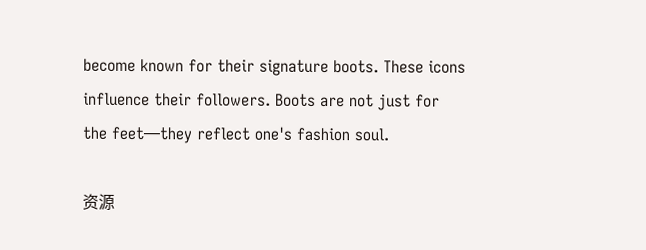become known for their signature boots. These icons influence their followers. Boots are not just for the feet—they reflect one's fashion soul.

资源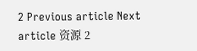2 Previous article Next article 资源 2